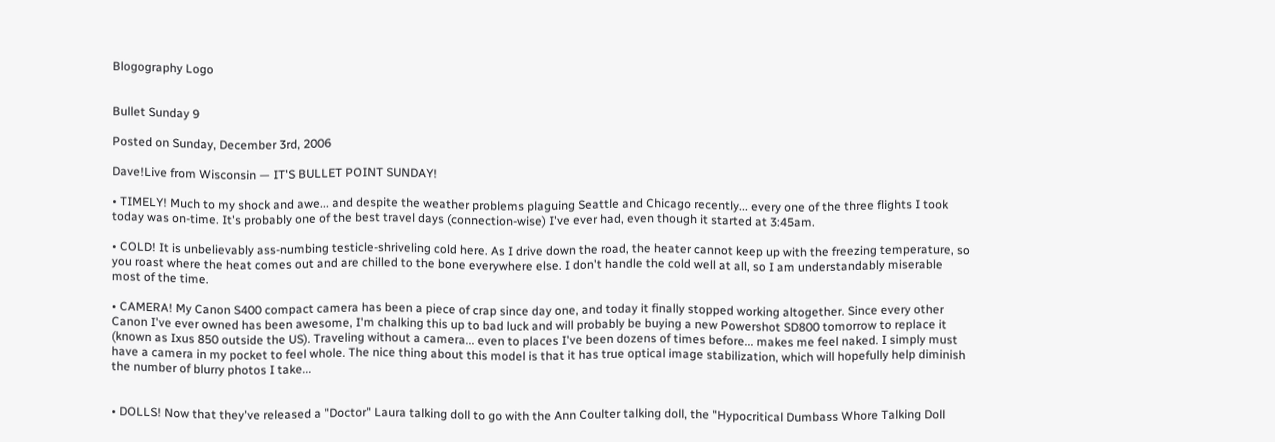Blogography Logo


Bullet Sunday 9

Posted on Sunday, December 3rd, 2006

Dave!Live from Wisconsin — IT'S BULLET POINT SUNDAY!

• TIMELY! Much to my shock and awe... and despite the weather problems plaguing Seattle and Chicago recently... every one of the three flights I took today was on-time. It's probably one of the best travel days (connection-wise) I've ever had, even though it started at 3:45am.

• COLD! It is unbelievably ass-numbing testicle-shriveling cold here. As I drive down the road, the heater cannot keep up with the freezing temperature, so you roast where the heat comes out and are chilled to the bone everywhere else. I don't handle the cold well at all, so I am understandably miserable most of the time.

• CAMERA! My Canon S400 compact camera has been a piece of crap since day one, and today it finally stopped working altogether. Since every other Canon I've ever owned has been awesome, I'm chalking this up to bad luck and will probably be buying a new Powershot SD800 tomorrow to replace it (known as Ixus 850 outside the US). Traveling without a camera... even to places I've been dozens of times before... makes me feel naked. I simply must have a camera in my pocket to feel whole. The nice thing about this model is that it has true optical image stabilization, which will hopefully help diminish the number of blurry photos I take...


• DOLLS! Now that they've released a "Doctor" Laura talking doll to go with the Ann Coulter talking doll, the "Hypocritical Dumbass Whore Talking Doll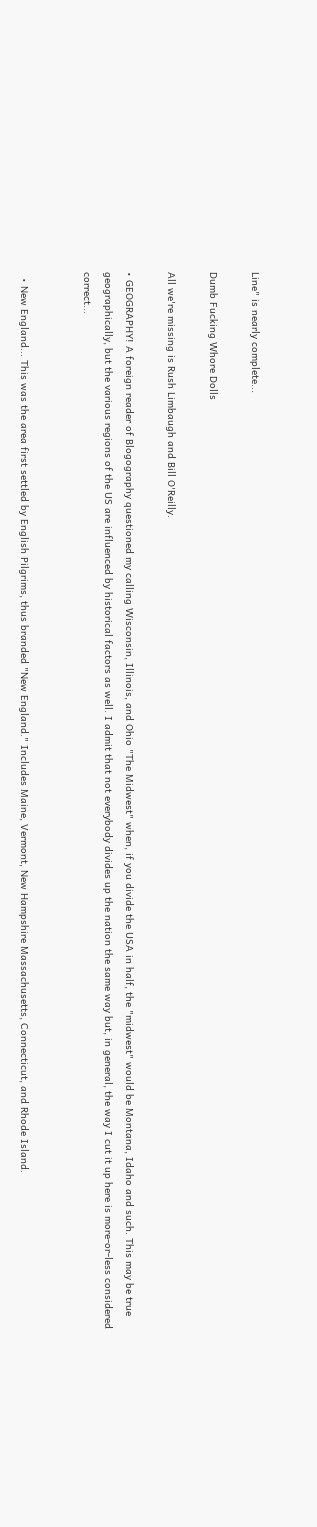Line" is nearly complete...

Dumb Fucking Whore Dolls

All we're missing is Rush Limbaugh and Bill O'Reilly.

• GEOGRAPHY! A foreign reader of Blogography questioned my calling Wisconsin, Illinois, and Ohio "The Midwest" when, if you divide the USA in half, the "midwest" would be Montana, Idaho and such. This may be true geographically, but the various regions of the US are influenced by historical factors as well. I admit that not everybody divides up the nation the same way but, in general, the way I cut it up here is more-or-less considered correct...


  • New England... This was the area first settled by English Pilgrims, thus branded "New England." Includes Maine, Vermont, New Hampshire Massachusetts, Connecticut, and Rhode Island.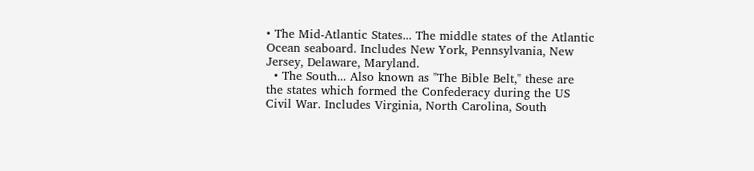• The Mid-Atlantic States... The middle states of the Atlantic Ocean seaboard. Includes New York, Pennsylvania, New Jersey, Delaware, Maryland.
  • The South... Also known as "The Bible Belt," these are the states which formed the Confederacy during the US Civil War. Includes Virginia, North Carolina, South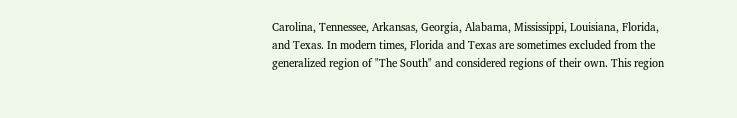Carolina, Tennessee, Arkansas, Georgia, Alabama, Mississippi, Louisiana, Florida, and Texas. In modern times, Florida and Texas are sometimes excluded from the generalized region of "The South" and considered regions of their own. This region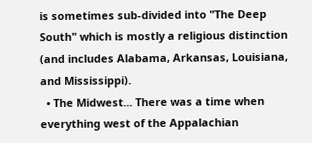is sometimes sub-divided into "The Deep South" which is mostly a religious distinction (and includes Alabama, Arkansas, Louisiana, and Mississippi).
  • The Midwest... There was a time when everything west of the Appalachian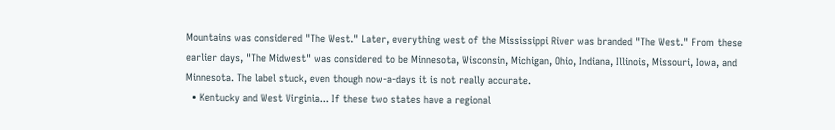Mountains was considered "The West." Later, everything west of the Mississippi River was branded "The West." From these earlier days, "The Midwest" was considered to be Minnesota, Wisconsin, Michigan, Ohio, Indiana, Illinois, Missouri, Iowa, and Minnesota. The label stuck, even though now-a-days it is not really accurate.
  • Kentucky and West Virginia... If these two states have a regional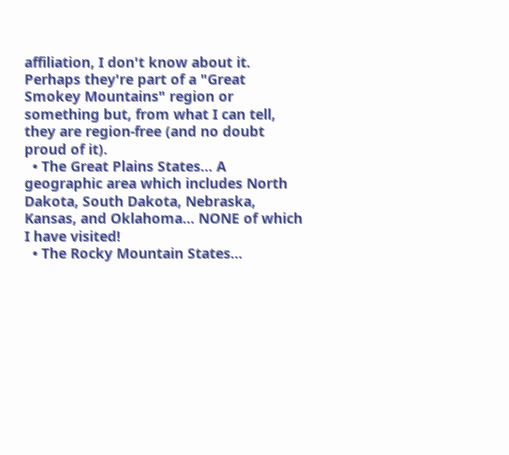affiliation, I don't know about it. Perhaps they're part of a "Great Smokey Mountains" region or something but, from what I can tell, they are region-free (and no doubt proud of it).
  • The Great Plains States... A geographic area which includes North Dakota, South Dakota, Nebraska, Kansas, and Oklahoma... NONE of which I have visited!
  • The Rocky Mountain States...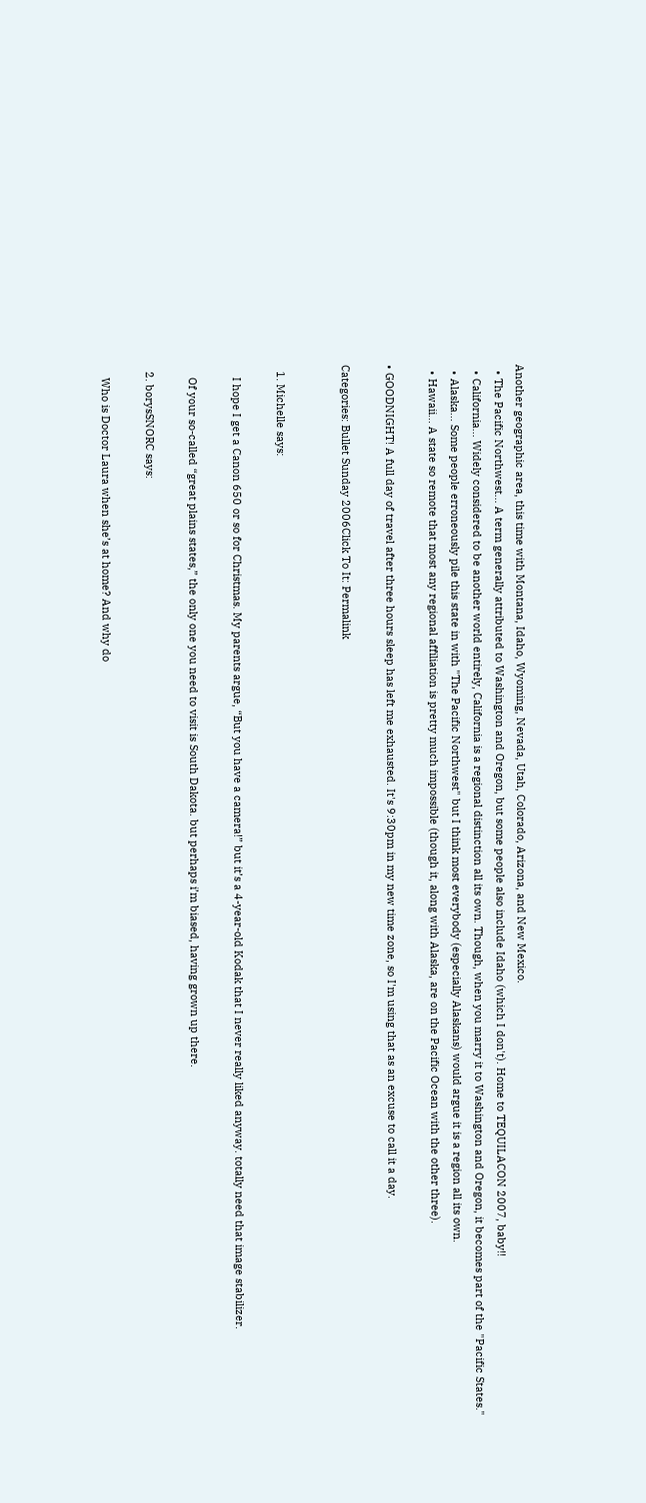Another geographic area, this time with Montana, Idaho, Wyoming, Nevada, Utah, Colorado, Arizona, and New Mexico.
  • The Pacific Northwest... A term generally attributed to Washington and Oregon, but some people also include Idaho (which I don't). Home to TEQUILACON 2007, baby!!
  • California... Widely considered to be another world entirely, California is a regional distinction all its own. Though, when you marry it to Washington and Oregon, it becomes part of the "Pacific States."
  • Alaska... Some people erroneously pile this state in with "The Pacific Northwest" but I think most everybody (especially Alaskans) would argue it is a region all its own.
  • Hawaii... A state so remote that most any regional affiliation is pretty much impossible (though it, along with Alaska, are on the Pacific Ocean with the other three).

• GOODNIGHT! A full day of travel after three hours sleep has left me exhausted. It's 9:30pm in my new time zone, so I'm using that as an excuse to call it a day.

Categories: Bullet Sunday 2006Click To It: Permalink


  1. Michelle says:

    I hope I get a Canon 650 or so for Christmas. My parents argue, “But you have a camera!” but it’s a 4-year-old Kodak that I never really liked anyway. totally need that image stabilizer.

    Of your so-called “great plains states,” the only one you need to visit is South Dakota. but perhaps i’m biased, having grown up there.

  2. borysSNORC says:

    Who is Doctor Laura when she’s at home? And why do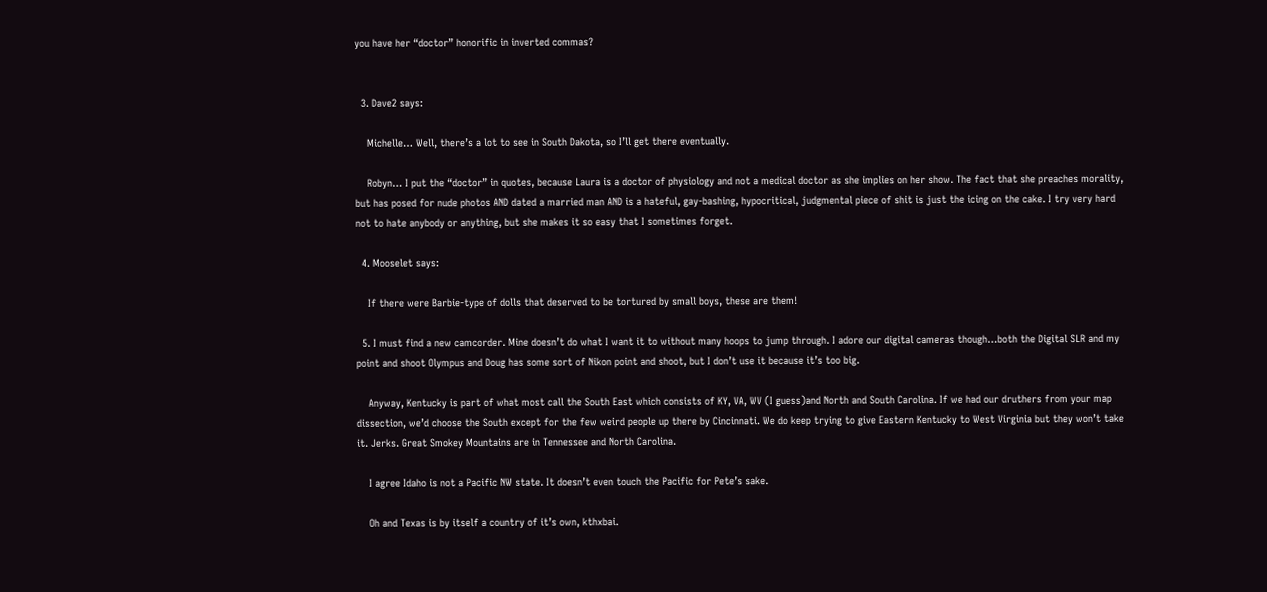you have her “doctor” honorific in inverted commas?


  3. Dave2 says:

    Michelle… Well, there’s a lot to see in South Dakota, so I’ll get there eventually.

    Robyn… I put the “doctor” in quotes, because Laura is a doctor of physiology and not a medical doctor as she implies on her show. The fact that she preaches morality, but has posed for nude photos AND dated a married man AND is a hateful, gay-bashing, hypocritical, judgmental piece of shit is just the icing on the cake. I try very hard not to hate anybody or anything, but she makes it so easy that I sometimes forget.

  4. Mooselet says:

    If there were Barbie-type of dolls that deserved to be tortured by small boys, these are them!

  5. I must find a new camcorder. Mine doesn’t do what I want it to without many hoops to jump through. I adore our digital cameras though…both the Digital SLR and my point and shoot Olympus and Doug has some sort of Nikon point and shoot, but I don’t use it because it’s too big.

    Anyway, Kentucky is part of what most call the South East which consists of KY, VA, WV (I guess)and North and South Carolina. If we had our druthers from your map dissection, we’d choose the South except for the few weird people up there by Cincinnati. We do keep trying to give Eastern Kentucky to West Virginia but they won’t take it. Jerks. Great Smokey Mountains are in Tennessee and North Carolina.

    I agree Idaho is not a Pacific NW state. It doesn’t even touch the Pacific for Pete’s sake.

    Oh and Texas is by itself a country of it’s own, kthxbai.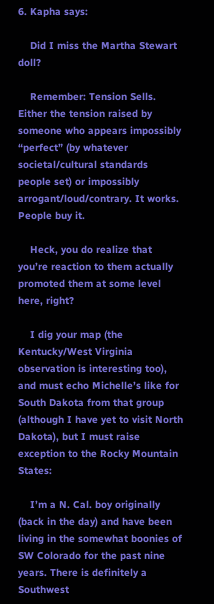6. Kapha says:

    Did I miss the Martha Stewart doll?

    Remember: Tension Sells. Either the tension raised by someone who appears impossibly “perfect” (by whatever societal/cultural standards people set) or impossibly arrogant/loud/contrary. It works. People buy it.

    Heck, you do realize that you’re reaction to them actually promoted them at some level here, right?

    I dig your map (the Kentucky/West Virginia observation is interesting too), and must echo Michelle’s like for South Dakota from that group (although I have yet to visit North Dakota), but I must raise exception to the Rocky Mountain States:

    I’m a N. Cal. boy originally (back in the day) and have been living in the somewhat boonies of SW Colorado for the past nine years. There is definitely a Southwest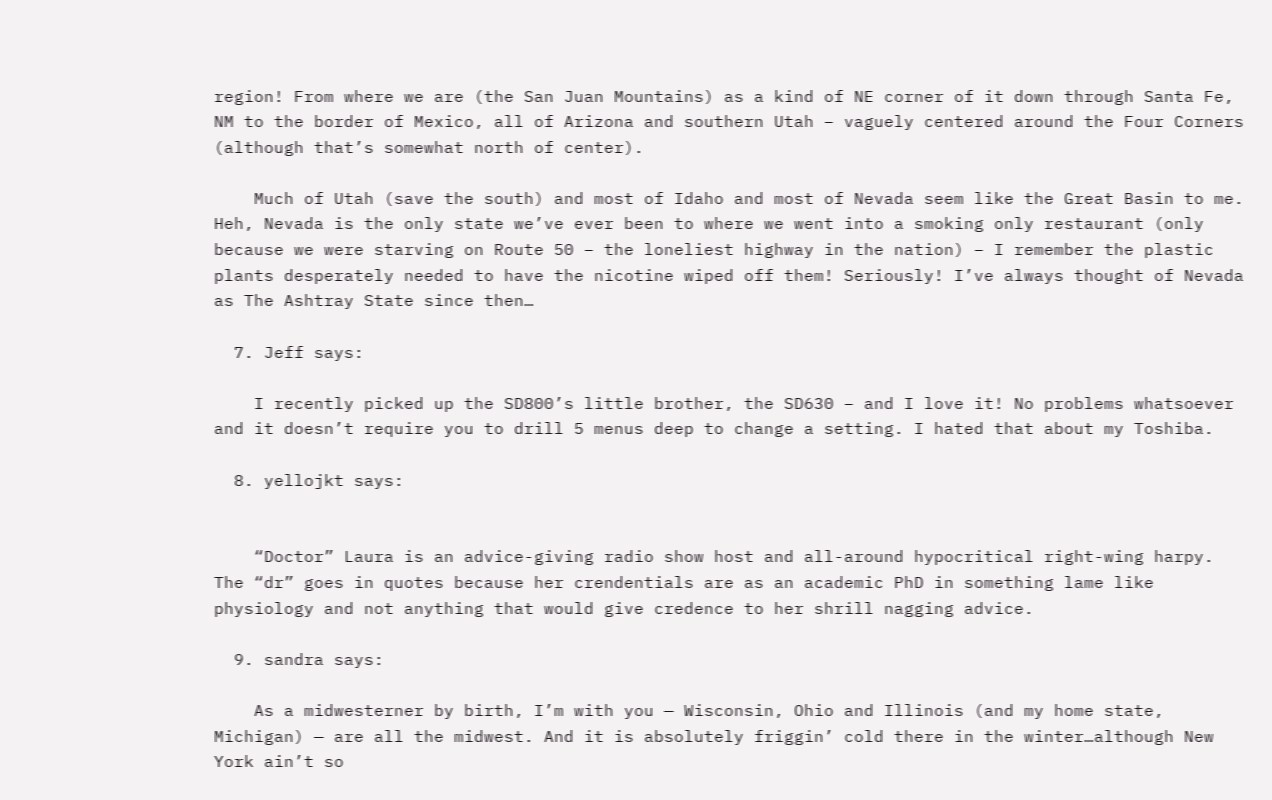region! From where we are (the San Juan Mountains) as a kind of NE corner of it down through Santa Fe, NM to the border of Mexico, all of Arizona and southern Utah – vaguely centered around the Four Corners (although that’s somewhat north of center).

    Much of Utah (save the south) and most of Idaho and most of Nevada seem like the Great Basin to me. Heh, Nevada is the only state we’ve ever been to where we went into a smoking only restaurant (only because we were starving on Route 50 – the loneliest highway in the nation) – I remember the plastic plants desperately needed to have the nicotine wiped off them! Seriously! I’ve always thought of Nevada as The Ashtray State since then…

  7. Jeff says:

    I recently picked up the SD800’s little brother, the SD630 – and I love it! No problems whatsoever and it doesn’t require you to drill 5 menus deep to change a setting. I hated that about my Toshiba.

  8. yellojkt says:


    “Doctor” Laura is an advice-giving radio show host and all-around hypocritical right-wing harpy. The “dr” goes in quotes because her crendentials are as an academic PhD in something lame like physiology and not anything that would give credence to her shrill nagging advice.

  9. sandra says:

    As a midwesterner by birth, I’m with you — Wisconsin, Ohio and Illinois (and my home state, Michigan) — are all the midwest. And it is absolutely friggin’ cold there in the winter…although New York ain’t so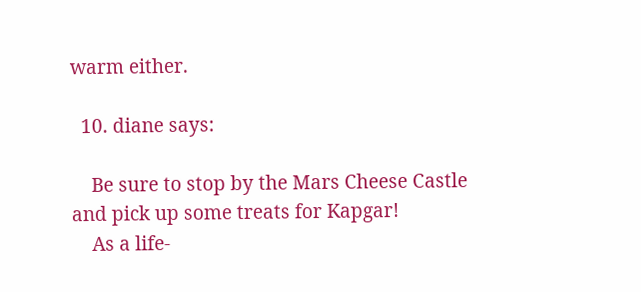warm either.

  10. diane says:

    Be sure to stop by the Mars Cheese Castle and pick up some treats for Kapgar!
    As a life-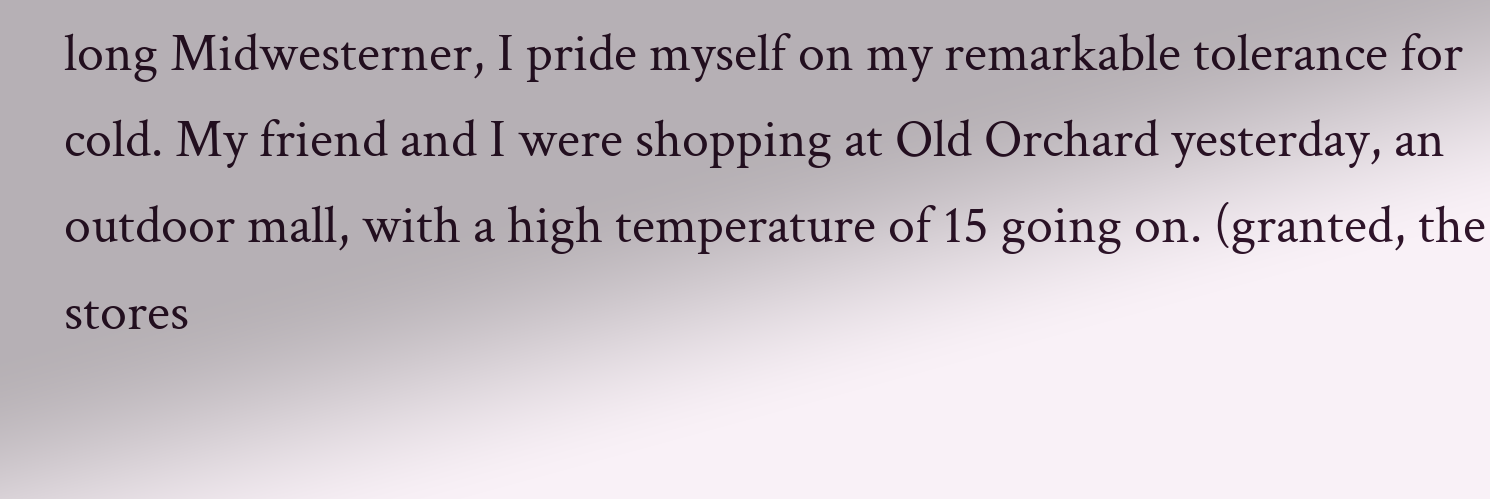long Midwesterner, I pride myself on my remarkable tolerance for cold. My friend and I were shopping at Old Orchard yesterday, an outdoor mall, with a high temperature of 15 going on. (granted, the stores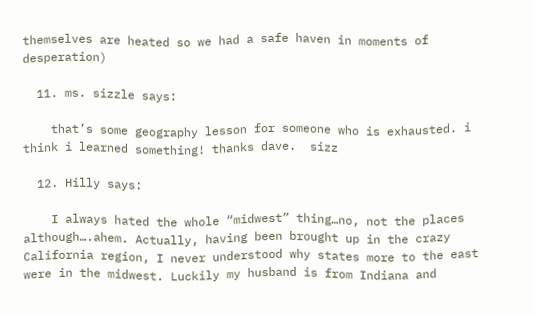themselves are heated so we had a safe haven in moments of desperation)

  11. ms. sizzle says:

    that’s some geography lesson for someone who is exhausted. i think i learned something! thanks dave.  sizz

  12. Hilly says:

    I always hated the whole “midwest” thing…no, not the places although….ahem. Actually, having been brought up in the crazy California region, I never understood why states more to the east were in the midwest. Luckily my husband is from Indiana and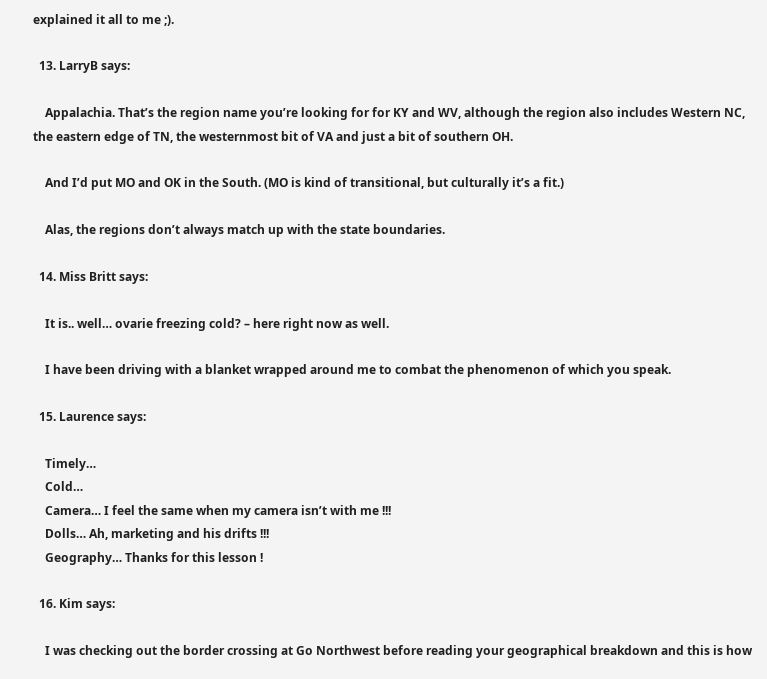explained it all to me ;).

  13. LarryB says:

    Appalachia. That’s the region name you’re looking for for KY and WV, although the region also includes Western NC, the eastern edge of TN, the westernmost bit of VA and just a bit of southern OH.

    And I’d put MO and OK in the South. (MO is kind of transitional, but culturally it’s a fit.)

    Alas, the regions don’t always match up with the state boundaries.

  14. Miss Britt says:

    It is.. well… ovarie freezing cold? – here right now as well.

    I have been driving with a blanket wrapped around me to combat the phenomenon of which you speak.

  15. Laurence says:

    Timely…
    Cold…
    Camera… I feel the same when my camera isn’t with me !!!
    Dolls… Ah, marketing and his drifts !!!
    Geography… Thanks for this lesson !

  16. Kim says:

    I was checking out the border crossing at Go Northwest before reading your geographical breakdown and this is how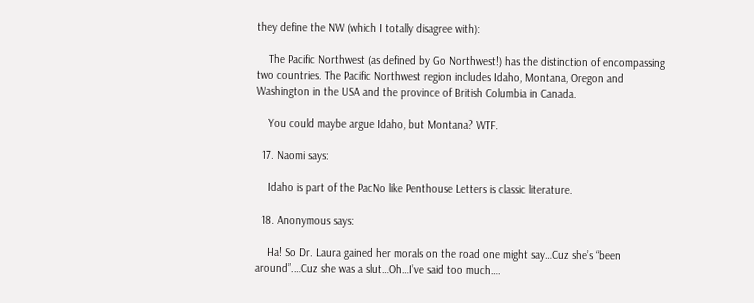they define the NW (which I totally disagree with):

    The Pacific Northwest (as defined by Go Northwest!) has the distinction of encompassing two countries. The Pacific Northwest region includes Idaho, Montana, Oregon and Washington in the USA and the province of British Columbia in Canada.

    You could maybe argue Idaho, but Montana? WTF.

  17. Naomi says:

    Idaho is part of the PacNo like Penthouse Letters is classic literature.

  18. Anonymous says:

    Ha! So Dr. Laura gained her morals on the road one might say…Cuz she’s “been around”.…Cuz she was a slut…Oh…I’ve said too much….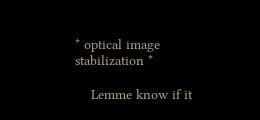* optical image stabilization *

    Lemme know if it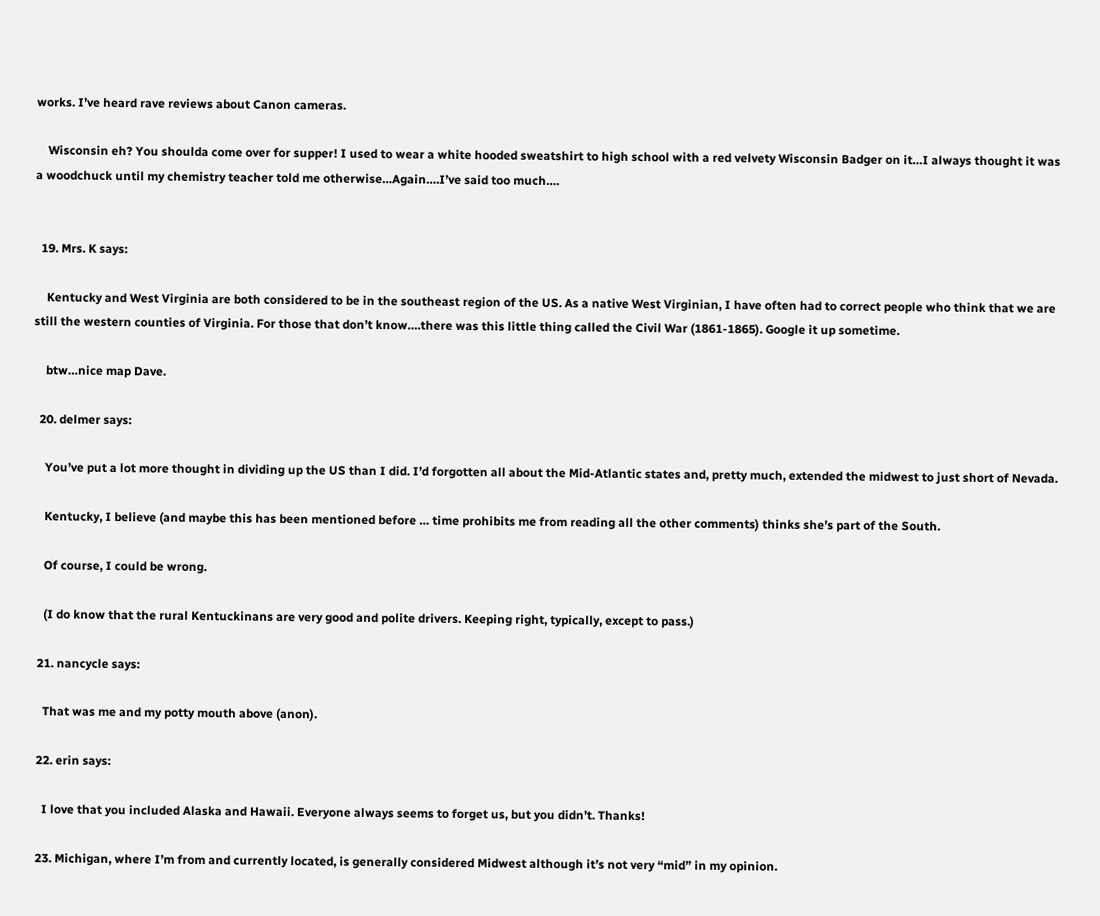works. I’ve heard rave reviews about Canon cameras.

    Wisconsin eh? You shoulda come over for supper! I used to wear a white hooded sweatshirt to high school with a red velvety Wisconsin Badger on it…I always thought it was a woodchuck until my chemistry teacher told me otherwise…Again….I’ve said too much….


  19. Mrs. K says:

    Kentucky and West Virginia are both considered to be in the southeast region of the US. As a native West Virginian, I have often had to correct people who think that we are still the western counties of Virginia. For those that don’t know….there was this little thing called the Civil War (1861-1865). Google it up sometime.

    btw…nice map Dave.

  20. delmer says:

    You’ve put a lot more thought in dividing up the US than I did. I’d forgotten all about the Mid-Atlantic states and, pretty much, extended the midwest to just short of Nevada.

    Kentucky, I believe (and maybe this has been mentioned before … time prohibits me from reading all the other comments) thinks she’s part of the South.

    Of course, I could be wrong.

    (I do know that the rural Kentuckinans are very good and polite drivers. Keeping right, typically, except to pass.)

  21. nancycle says:

    That was me and my potty mouth above (anon).

  22. erin says:

    I love that you included Alaska and Hawaii. Everyone always seems to forget us, but you didn’t. Thanks!

  23. Michigan, where I’m from and currently located, is generally considered Midwest although it’s not very “mid” in my opinion.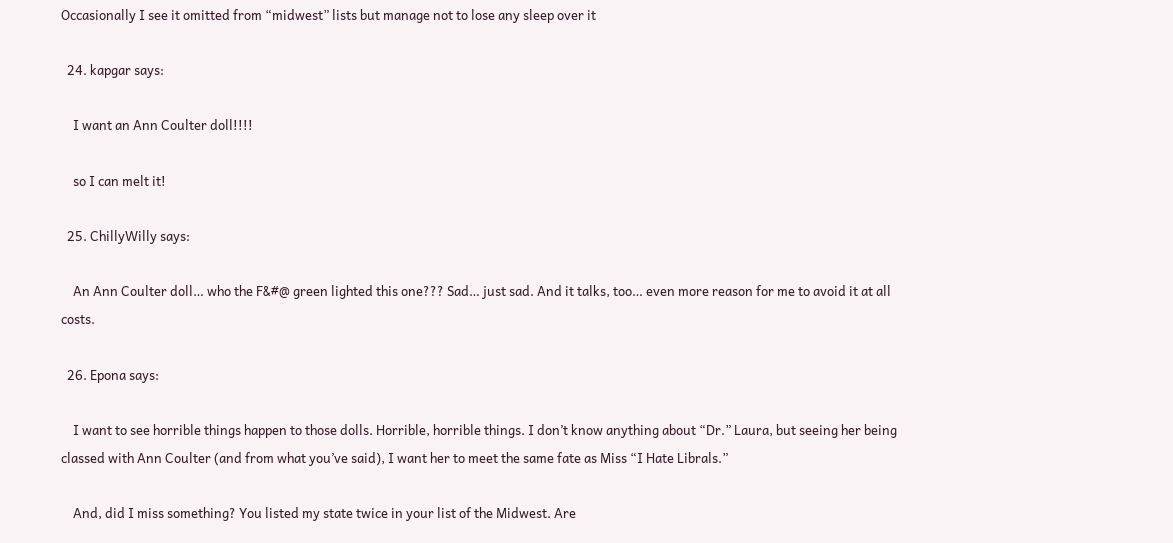Occasionally I see it omitted from “midwest” lists but manage not to lose any sleep over it

  24. kapgar says:

    I want an Ann Coulter doll!!!!

    so I can melt it!

  25. ChillyWilly says:

    An Ann Coulter doll… who the F&#@ green lighted this one??? Sad… just sad. And it talks, too… even more reason for me to avoid it at all costs.

  26. Epona says:

    I want to see horrible things happen to those dolls. Horrible, horrible things. I don’t know anything about “Dr.” Laura, but seeing her being classed with Ann Coulter (and from what you’ve said), I want her to meet the same fate as Miss “I Hate Librals.”

    And, did I miss something? You listed my state twice in your list of the Midwest. Are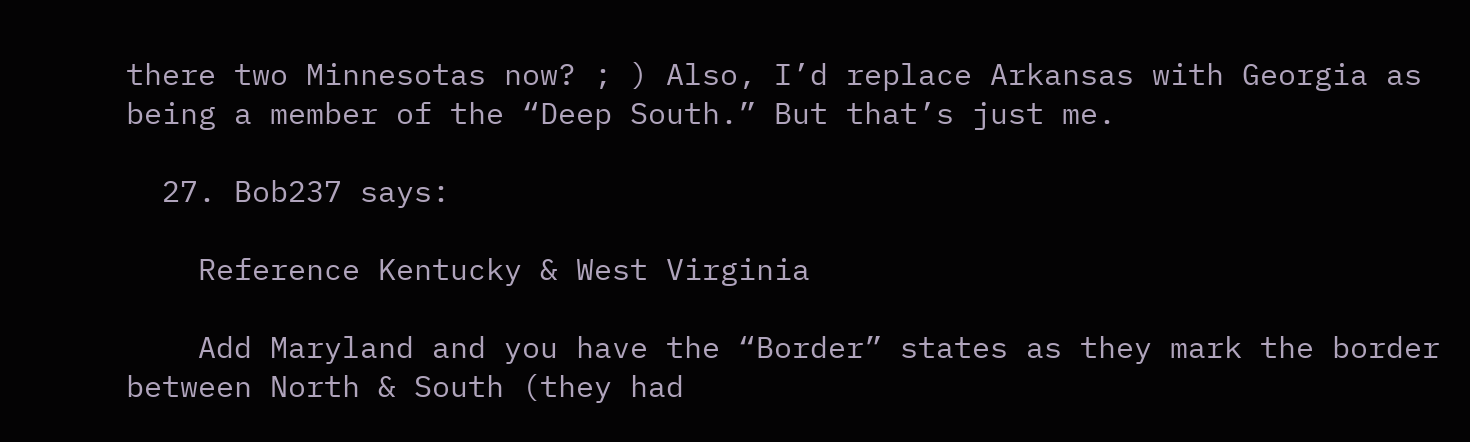there two Minnesotas now? ; ) Also, I’d replace Arkansas with Georgia as being a member of the “Deep South.” But that’s just me.

  27. Bob237 says:

    Reference Kentucky & West Virginia

    Add Maryland and you have the “Border” states as they mark the border between North & South (they had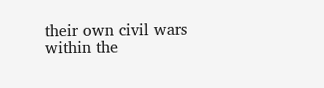their own civil wars within the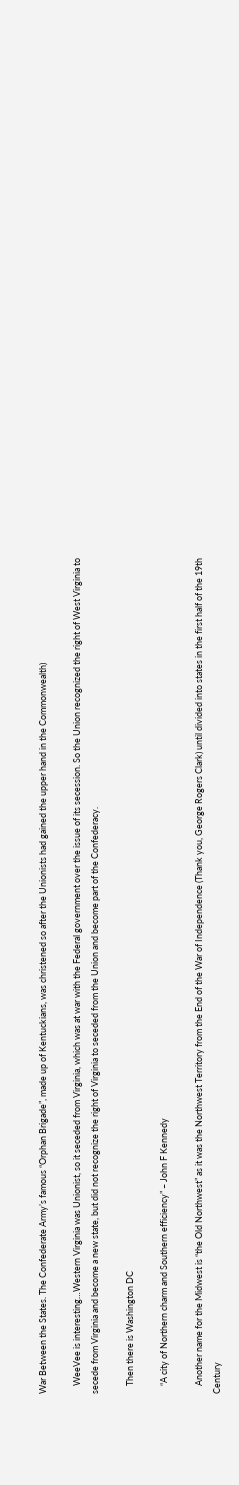War Between the States. The Confederate Army’s famous “Orphan Brigade”, made up of Kentuckians, was christened so after the Unionists had gained the upper hand in the Commonwealth)

    WeeVee is interesting…Western Virginia was Unionist, so it seceded from Virginia, which was at war with the Federal government over the issue of its secession. So the Union recognized the right of West Virginia to secede from Virginia and become a new state, but did not recognize the right of Virginia to seceded from the Union and become part of the Confederacy.

    Then there is Washington DC

    “A city of Northern charm and Southern efficiency” – John F Kennedy

    Another name for the Midwest is “the Old Northwest” as it was the Northwest Territory from the End of the War of Independence (Thank you, George Rogers Clark) until divided into states in the first half of the 19th Century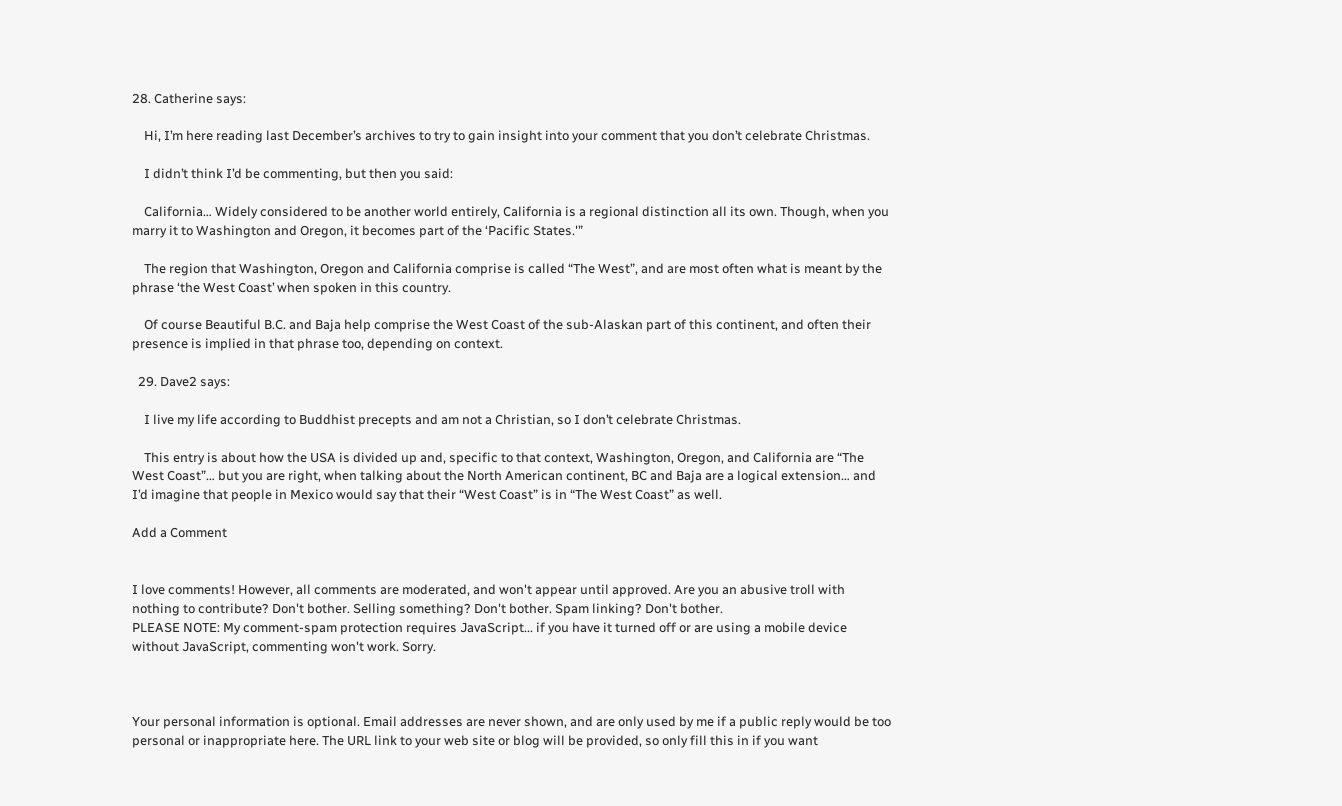28. Catherine says:

    Hi, I’m here reading last December’s archives to try to gain insight into your comment that you don’t celebrate Christmas.

    I didn’t think I’d be commenting, but then you said:

    California… Widely considered to be another world entirely, California is a regional distinction all its own. Though, when you marry it to Washington and Oregon, it becomes part of the ‘Pacific States.'”

    The region that Washington, Oregon and California comprise is called “The West”, and are most often what is meant by the phrase ‘the West Coast’ when spoken in this country.

    Of course Beautiful B.C. and Baja help comprise the West Coast of the sub-Alaskan part of this continent, and often their presence is implied in that phrase too, depending on context.

  29. Dave2 says:

    I live my life according to Buddhist precepts and am not a Christian, so I don’t celebrate Christmas.

    This entry is about how the USA is divided up and, specific to that context, Washington, Oregon, and California are “The West Coast”… but you are right, when talking about the North American continent, BC and Baja are a logical extension… and I’d imagine that people in Mexico would say that their “West Coast” is in “The West Coast” as well.

Add a Comment


I love comments! However, all comments are moderated, and won't appear until approved. Are you an abusive troll with nothing to contribute? Don't bother. Selling something? Don't bother. Spam linking? Don't bother.
PLEASE NOTE: My comment-spam protection requires JavaScript... if you have it turned off or are using a mobile device without JavaScript, commenting won't work. Sorry.



Your personal information is optional. Email addresses are never shown, and are only used by me if a public reply would be too personal or inappropriate here. The URL link to your web site or blog will be provided, so only fill this in if you want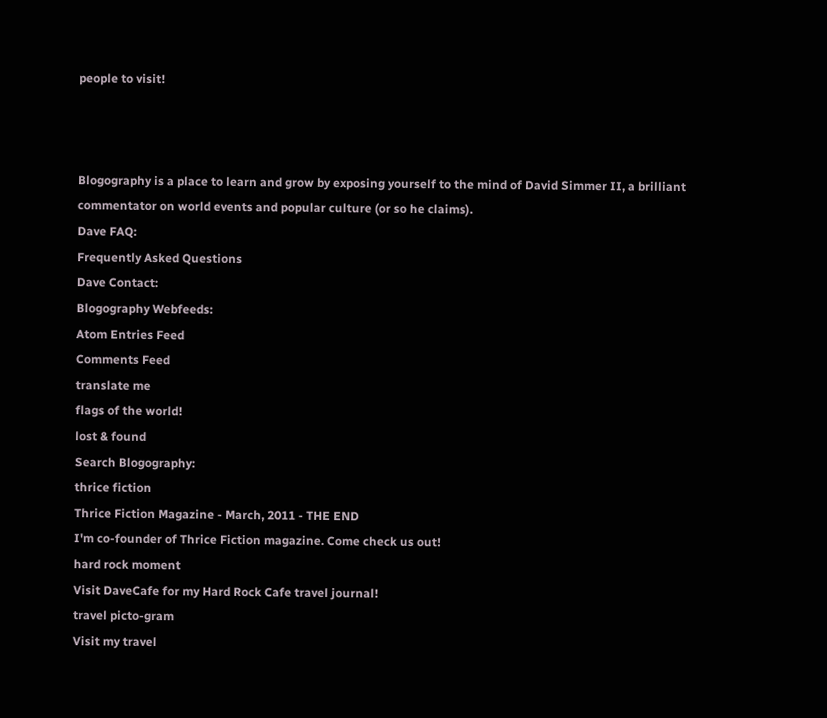people to visit!



Blogography is a place to learn and grow by exposing yourself to the mind of David Simmer II, a brilliant commentator on world events and popular culture (or so he claims).
Dave FAQ:
Frequently Asked Questions
Dave Contact:
Blogography Webfeeds:
Atom Entries Feed
Comments Feed
translate me
flags of the world!
lost & found
Search Blogography:
thrice fiction
Thrice Fiction Magazine - March, 2011 - THE END
I'm co-founder of Thrice Fiction magazine. Come check us out!
hard rock moment
Visit DaveCafe for my Hard Rock Cafe travel journal!
travel picto-gram
Visit my travel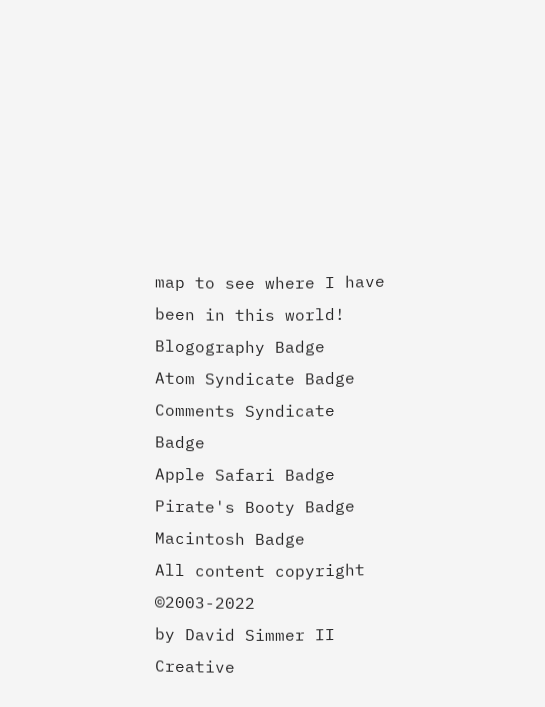map to see where I have been in this world!
Blogography Badge
Atom Syndicate Badge
Comments Syndicate Badge
Apple Safari Badge
Pirate's Booty Badge
Macintosh Badge
All content copyright ©2003-2022
by David Simmer II
Creative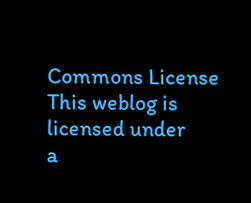Commons License
This weblog is licensed under
a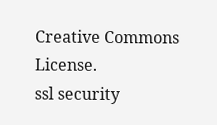Creative Commons License.
ssl security